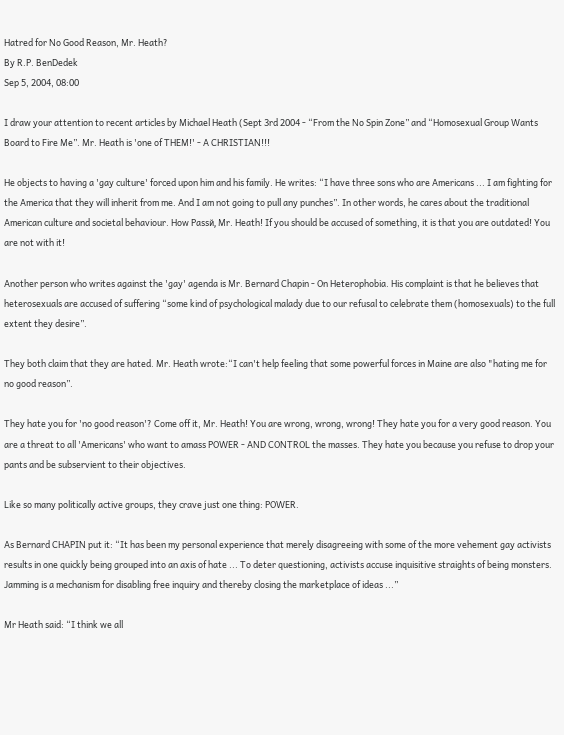Hatred for No Good Reason, Mr. Heath?
By R.P. BenDedek
Sep 5, 2004, 08:00

I draw your attention to recent articles by Michael Heath (Sept 3rd 2004 - “From the No Spin Zone” and “Homosexual Group Wants Board to Fire Me”. Mr. Heath is 'one of THEM!' - A CHRISTIAN!!!

He objects to having a 'gay culture' forced upon him and his family. He writes: “I have three sons who are Americans ... I am fighting for the America that they will inherit from me. And I am not going to pull any punches”. In other words, he cares about the traditional American culture and societal behaviour. How Passй, Mr. Heath! If you should be accused of something, it is that you are outdated! You are not with it!

Another person who writes against the 'gay' agenda is Mr. Bernard Chapin - On Heterophobia. His complaint is that he believes that heterosexuals are accused of suffering “some kind of psychological malady due to our refusal to celebrate them (homosexuals) to the full extent they desire”.

They both claim that they are hated. Mr. Heath wrote:“I can't help feeling that some powerful forces in Maine are also "hating me for no good reason”.

They hate you for 'no good reason'? Come off it, Mr. Heath! You are wrong, wrong, wrong! They hate you for a very good reason. You are a threat to all 'Americans' who want to amass POWER - AND CONTROL the masses. They hate you because you refuse to drop your pants and be subservient to their objectives.

Like so many politically active groups, they crave just one thing: POWER.

As Bernard CHAPIN put it: “It has been my personal experience that merely disagreeing with some of the more vehement gay activists results in one quickly being grouped into an axis of hate ... To deter questioning, activists accuse inquisitive straights of being monsters. Jamming is a mechanism for disabling free inquiry and thereby closing the marketplace of ideas ...”

Mr Heath said: “I think we all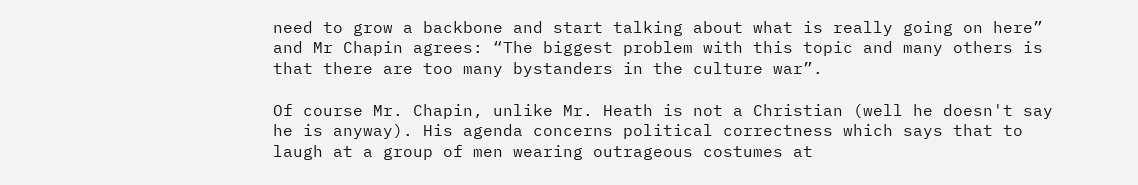need to grow a backbone and start talking about what is really going on here” and Mr Chapin agrees: “The biggest problem with this topic and many others is that there are too many bystanders in the culture war”.

Of course Mr. Chapin, unlike Mr. Heath is not a Christian (well he doesn't say he is anyway). His agenda concerns political correctness which says that to laugh at a group of men wearing outrageous costumes at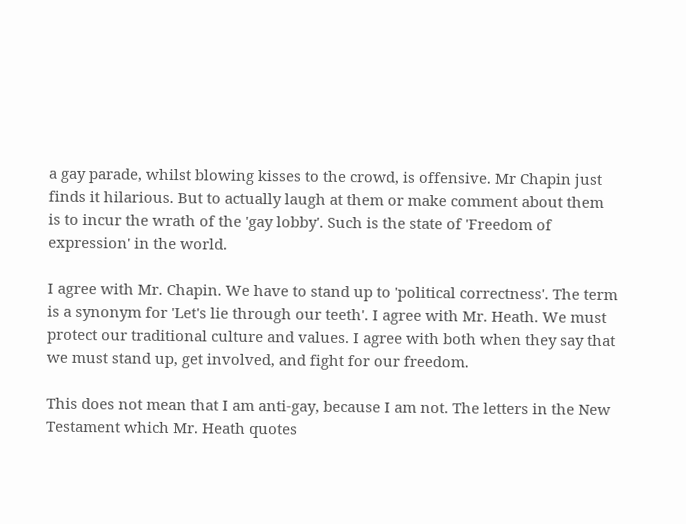a gay parade, whilst blowing kisses to the crowd, is offensive. Mr Chapin just finds it hilarious. But to actually laugh at them or make comment about them is to incur the wrath of the 'gay lobby'. Such is the state of 'Freedom of expression' in the world.

I agree with Mr. Chapin. We have to stand up to 'political correctness'. The term is a synonym for 'Let's lie through our teeth'. I agree with Mr. Heath. We must protect our traditional culture and values. I agree with both when they say that we must stand up, get involved, and fight for our freedom.

This does not mean that I am anti-gay, because I am not. The letters in the New Testament which Mr. Heath quotes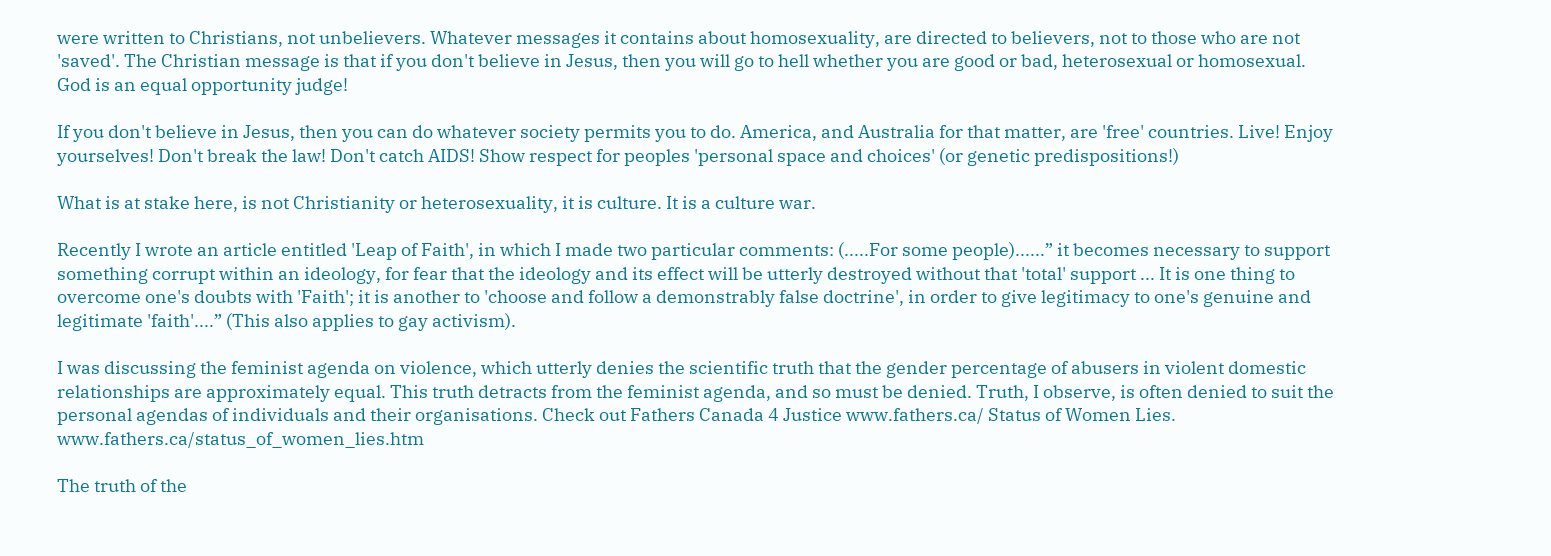were written to Christians, not unbelievers. Whatever messages it contains about homosexuality, are directed to believers, not to those who are not 'saved'. The Christian message is that if you don't believe in Jesus, then you will go to hell whether you are good or bad, heterosexual or homosexual. God is an equal opportunity judge!

If you don't believe in Jesus, then you can do whatever society permits you to do. America, and Australia for that matter, are 'free' countries. Live! Enjoy yourselves! Don't break the law! Don't catch AIDS! Show respect for peoples 'personal space and choices' (or genetic predispositions!)

What is at stake here, is not Christianity or heterosexuality, it is culture. It is a culture war.

Recently I wrote an article entitled 'Leap of Faith', in which I made two particular comments: (.....For some people)......” it becomes necessary to support something corrupt within an ideology, for fear that the ideology and its effect will be utterly destroyed without that 'total' support ... It is one thing to overcome one's doubts with 'Faith'; it is another to 'choose and follow a demonstrably false doctrine', in order to give legitimacy to one's genuine and legitimate 'faith'....” (This also applies to gay activism).

I was discussing the feminist agenda on violence, which utterly denies the scientific truth that the gender percentage of abusers in violent domestic relationships are approximately equal. This truth detracts from the feminist agenda, and so must be denied. Truth, I observe, is often denied to suit the personal agendas of individuals and their organisations. Check out Fathers Canada 4 Justice www.fathers.ca/ Status of Women Lies. www.fathers.ca/status_of_women_lies.htm

The truth of the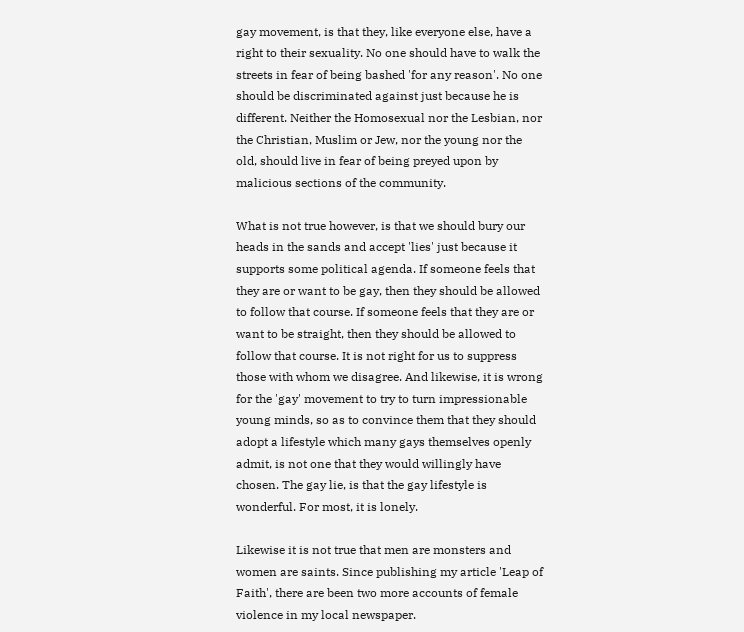gay movement, is that they, like everyone else, have a right to their sexuality. No one should have to walk the streets in fear of being bashed 'for any reason'. No one should be discriminated against just because he is different. Neither the Homosexual nor the Lesbian, nor the Christian, Muslim or Jew, nor the young nor the old, should live in fear of being preyed upon by malicious sections of the community.

What is not true however, is that we should bury our heads in the sands and accept 'lies' just because it supports some political agenda. If someone feels that they are or want to be gay, then they should be allowed to follow that course. If someone feels that they are or want to be straight, then they should be allowed to follow that course. It is not right for us to suppress those with whom we disagree. And likewise, it is wrong for the 'gay' movement to try to turn impressionable young minds, so as to convince them that they should adopt a lifestyle which many gays themselves openly admit, is not one that they would willingly have chosen. The gay lie, is that the gay lifestyle is wonderful. For most, it is lonely.

Likewise it is not true that men are monsters and women are saints. Since publishing my article 'Leap of Faith', there are been two more accounts of female violence in my local newspaper.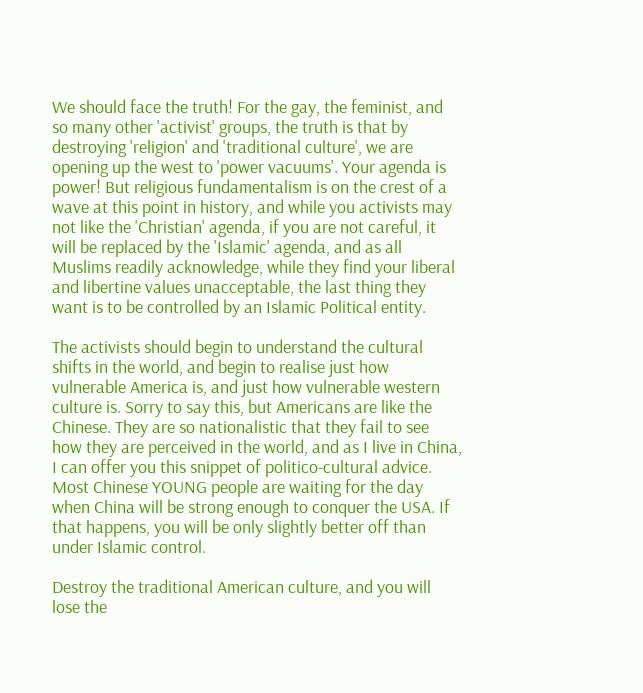We should face the truth! For the gay, the feminist, and so many other 'activist' groups, the truth is that by destroying 'religion' and 'traditional culture', we are opening up the west to 'power vacuums'. Your agenda is power! But religious fundamentalism is on the crest of a wave at this point in history, and while you activists may not like the 'Christian' agenda, if you are not careful, it will be replaced by the 'Islamic' agenda, and as all Muslims readily acknowledge, while they find your liberal and libertine values unacceptable, the last thing they want is to be controlled by an Islamic Political entity.

The activists should begin to understand the cultural shifts in the world, and begin to realise just how vulnerable America is, and just how vulnerable western culture is. Sorry to say this, but Americans are like the Chinese. They are so nationalistic that they fail to see how they are perceived in the world, and as I live in China, I can offer you this snippet of politico-cultural advice. Most Chinese YOUNG people are waiting for the day when China will be strong enough to conquer the USA. If that happens, you will be only slightly better off than under Islamic control.

Destroy the traditional American culture, and you will lose the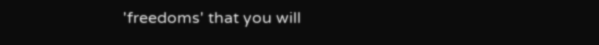'freedoms' that you will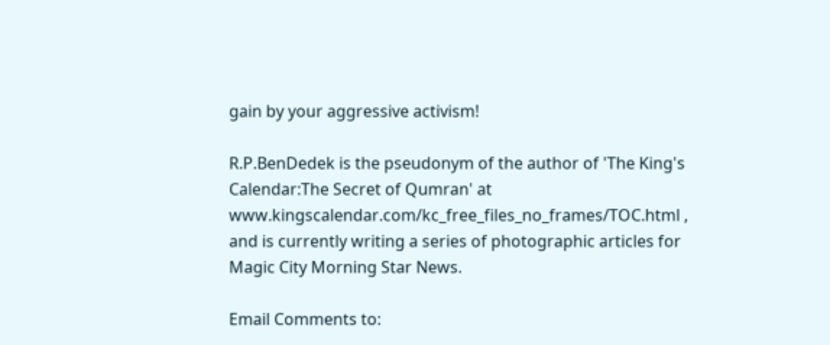gain by your aggressive activism!

R.P.BenDedek is the pseudonym of the author of 'The King's Calendar:The Secret of Qumran' at www.kingscalendar.com/kc_free_files_no_frames/TOC.html , and is currently writing a series of photographic articles for Magic City Morning Star News.

Email Comments to: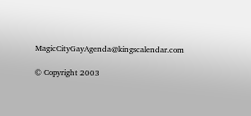MagicCityGayAgenda@kingscalendar.com

© Copyright 2003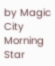by Magic City Morning Star